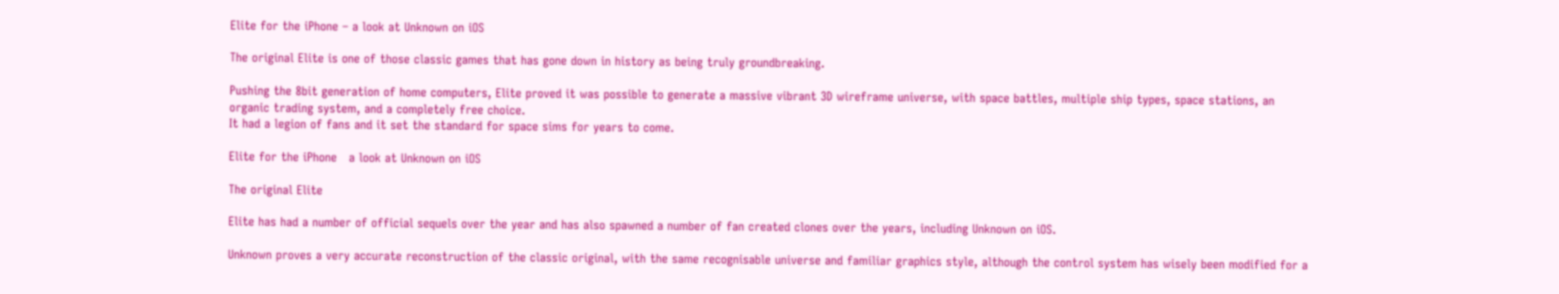Elite for the iPhone – a look at Unknown on iOS

The original Elite is one of those classic games that has gone down in history as being truly groundbreaking.

Pushing the 8bit generation of home computers, Elite proved it was possible to generate a massive vibrant 3D wireframe universe, with space battles, multiple ship types, space stations, an organic trading system, and a completely free choice.
It had a legion of fans and it set the standard for space sims for years to come.

Elite for the iPhone   a look at Unknown on iOS

The original Elite

Elite has had a number of official sequels over the year and has also spawned a number of fan created clones over the years, including Unknown on iOS.

Unknown proves a very accurate reconstruction of the classic original, with the same recognisable universe and familiar graphics style, although the control system has wisely been modified for a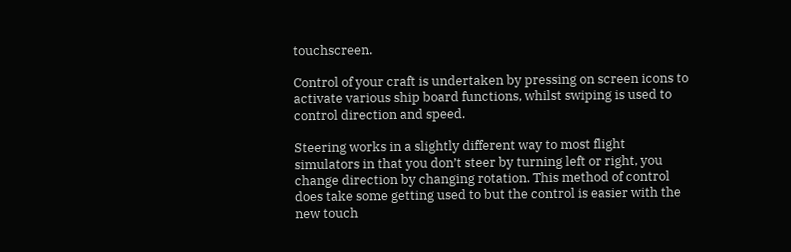touchscreen.

Control of your craft is undertaken by pressing on screen icons to activate various ship board functions, whilst swiping is used to control direction and speed.

Steering works in a slightly different way to most flight simulators in that you don’t steer by turning left or right, you change direction by changing rotation. This method of control does take some getting used to but the control is easier with the new touch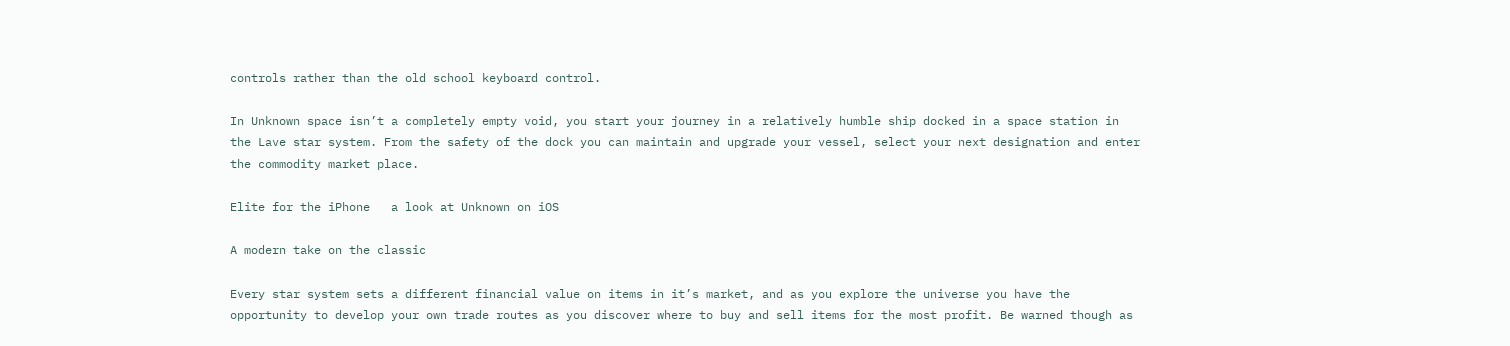controls rather than the old school keyboard control.

In Unknown space isn’t a completely empty void, you start your journey in a relatively humble ship docked in a space station in the Lave star system. From the safety of the dock you can maintain and upgrade your vessel, select your next designation and enter the commodity market place.

Elite for the iPhone   a look at Unknown on iOS

A modern take on the classic

Every star system sets a different financial value on items in it’s market, and as you explore the universe you have the opportunity to develop your own trade routes as you discover where to buy and sell items for the most profit. Be warned though as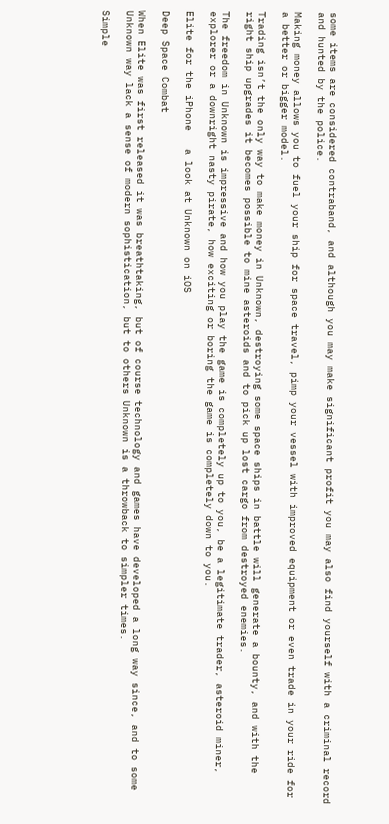some items are considered contraband, and although you may make significant profit you may also find yourself with a criminal record and hunted by the police.

Making money allows you to fuel your ship for space travel, pimp your vessel with improved equipment or even trade in your ride for a better or bigger model.

Trading isn’t the only way to make money in Unknown, destroying some space ships in battle will generate a bounty, and with the right ship upgrades it becomes possible to mine asteroids and to pick up lost cargo from destroyed enemies.

The freedom in Unknown is impressive and how you play the game is completely up to you, be a legitimate trader, asteroid miner, explorer or a downright nasty pirate, how exciting or boring the game is completely down to you.

Elite for the iPhone   a look at Unknown on iOS

Deep Space Combat

When Elite was first released it was breathtaking, but of course technology and games have developed a long way since, and to some Unknown way lack a sense of modern sophistication, but to others Unknown is a throwback to simpler times.

Simple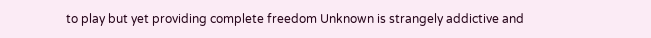to play but yet providing complete freedom Unknown is strangely addictive and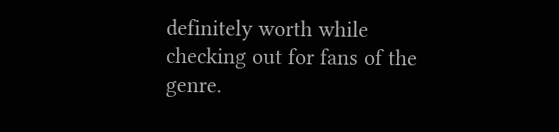definitely worth while checking out for fans of the genre.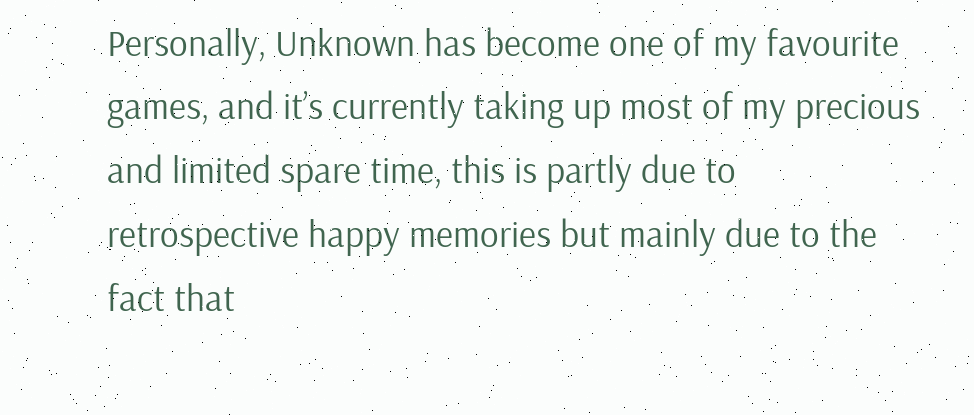Personally, Unknown has become one of my favourite games, and it’s currently taking up most of my precious and limited spare time, this is partly due to retrospective happy memories but mainly due to the fact that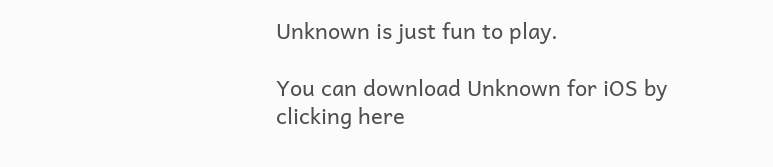Unknown is just fun to play.

You can download Unknown for iOS by clicking here